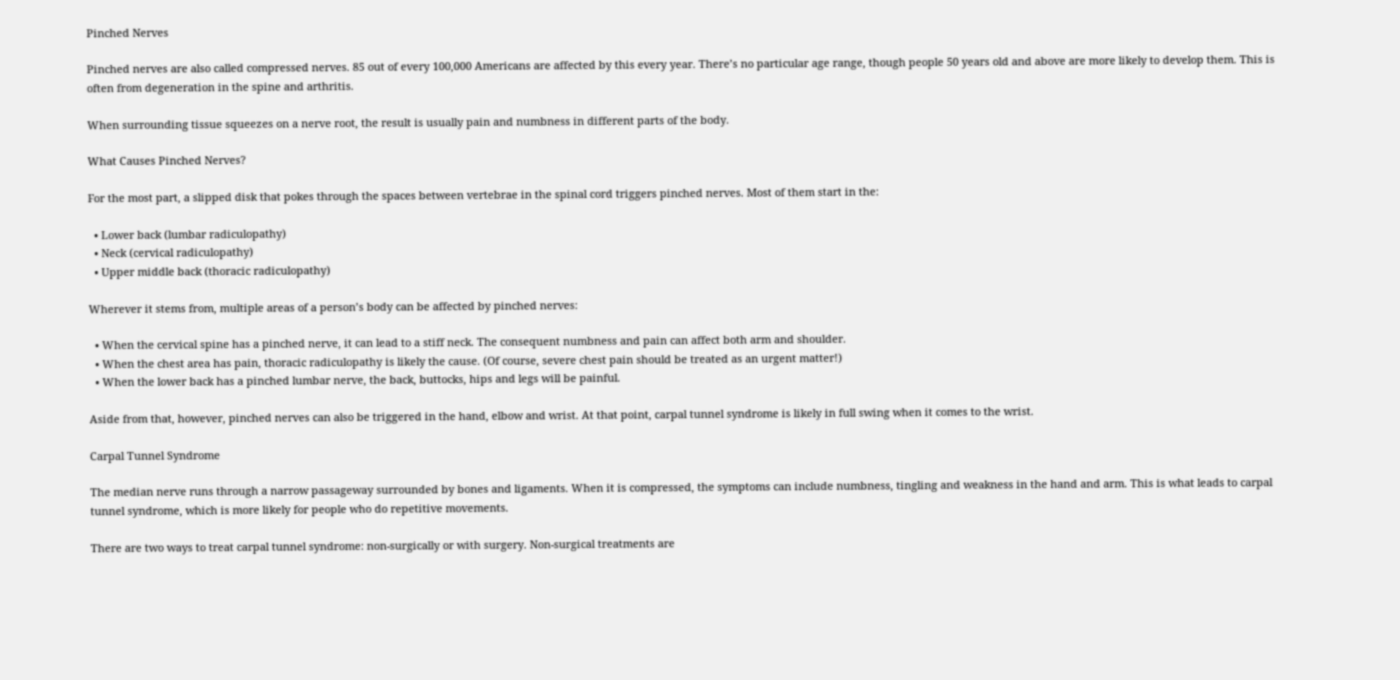Pinched Nerves

Pinched nerves are also called compressed nerves. 85 out of every 100,000 Americans are affected by this every year. There’s no particular age range, though people 50 years old and above are more likely to develop them. This is often from degeneration in the spine and arthritis.

When surrounding tissue squeezes on a nerve root, the result is usually pain and numbness in different parts of the body.

What Causes Pinched Nerves?

For the most part, a slipped disk that pokes through the spaces between vertebrae in the spinal cord triggers pinched nerves. Most of them start in the:

  • Lower back (lumbar radiculopathy)
  • Neck (cervical radiculopathy)
  • Upper middle back (thoracic radiculopathy)

Wherever it stems from, multiple areas of a person’s body can be affected by pinched nerves:

  • When the cervical spine has a pinched nerve, it can lead to a stiff neck. The consequent numbness and pain can affect both arm and shoulder.
  • When the chest area has pain, thoracic radiculopathy is likely the cause. (Of course, severe chest pain should be treated as an urgent matter!)
  • When the lower back has a pinched lumbar nerve, the back, buttocks, hips and legs will be painful.

Aside from that, however, pinched nerves can also be triggered in the hand, elbow and wrist. At that point, carpal tunnel syndrome is likely in full swing when it comes to the wrist.

Carpal Tunnel Syndrome

The median nerve runs through a narrow passageway surrounded by bones and ligaments. When it is compressed, the symptoms can include numbness, tingling and weakness in the hand and arm. This is what leads to carpal tunnel syndrome, which is more likely for people who do repetitive movements.

There are two ways to treat carpal tunnel syndrome: non-surgically or with surgery. Non-surgical treatments are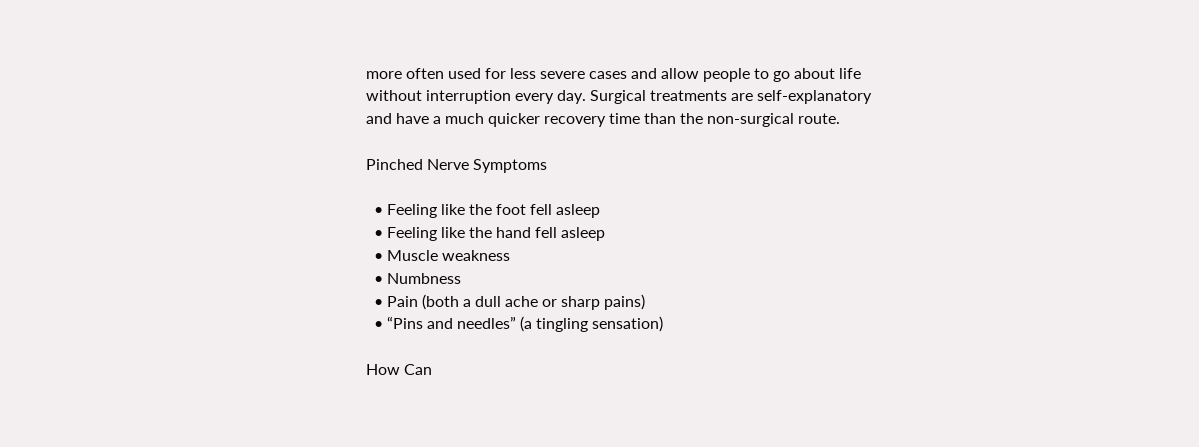more often used for less severe cases and allow people to go about life without interruption every day. Surgical treatments are self-explanatory and have a much quicker recovery time than the non-surgical route.

Pinched Nerve Symptoms

  • Feeling like the foot fell asleep
  • Feeling like the hand fell asleep
  • Muscle weakness
  • Numbness
  • Pain (both a dull ache or sharp pains)
  • “Pins and needles” (a tingling sensation)

How Can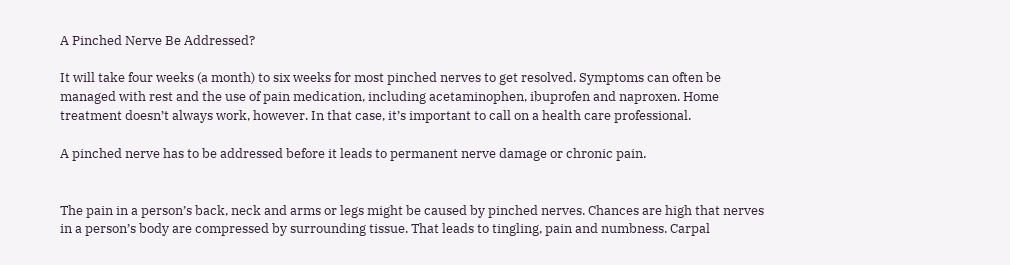A Pinched Nerve Be Addressed?

It will take four weeks (a month) to six weeks for most pinched nerves to get resolved. Symptoms can often be managed with rest and the use of pain medication, including acetaminophen, ibuprofen and naproxen. Home treatment doesn’t always work, however. In that case, it’s important to call on a health care professional.

A pinched nerve has to be addressed before it leads to permanent nerve damage or chronic pain.


The pain in a person’s back, neck and arms or legs might be caused by pinched nerves. Chances are high that nerves in a person’s body are compressed by surrounding tissue. That leads to tingling, pain and numbness. Carpal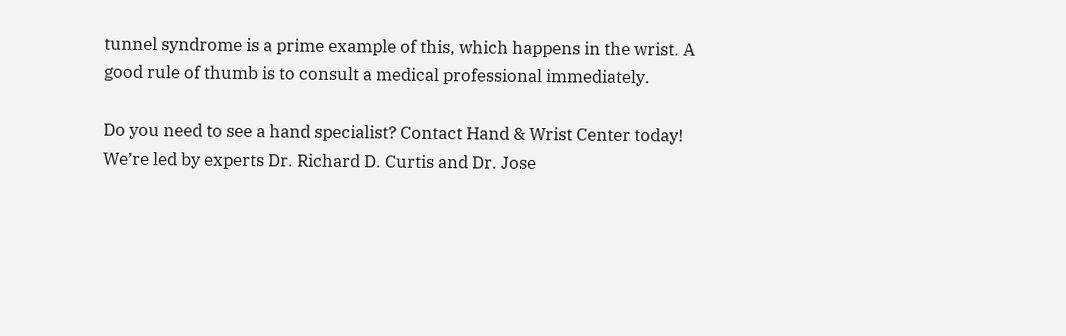tunnel syndrome is a prime example of this, which happens in the wrist. A good rule of thumb is to consult a medical professional immediately.

Do you need to see a hand specialist? Contact Hand & Wrist Center today! We’re led by experts Dr. Richard D. Curtis and Dr. Jose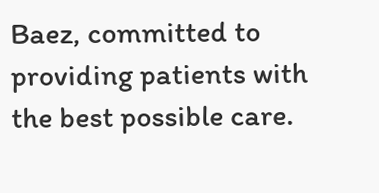Baez, committed to providing patients with the best possible care.